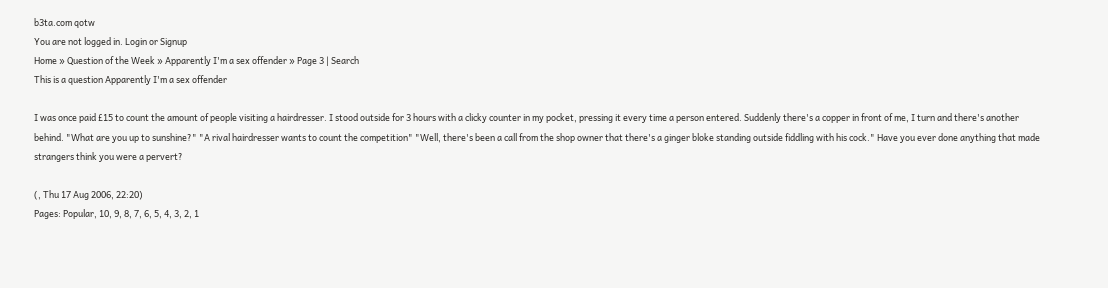b3ta.com qotw
You are not logged in. Login or Signup
Home » Question of the Week » Apparently I'm a sex offender » Page 3 | Search
This is a question Apparently I'm a sex offender

I was once paid £15 to count the amount of people visiting a hairdresser. I stood outside for 3 hours with a clicky counter in my pocket, pressing it every time a person entered. Suddenly there's a copper in front of me, I turn and there's another behind. "What are you up to sunshine?" "A rival hairdresser wants to count the competition" "Well, there's been a call from the shop owner that there's a ginger bloke standing outside fiddling with his cock." Have you ever done anything that made strangers think you were a pervert?

(, Thu 17 Aug 2006, 22:20)
Pages: Popular, 10, 9, 8, 7, 6, 5, 4, 3, 2, 1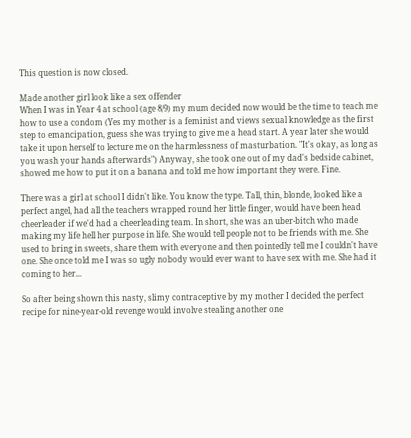This question is now closed.

Made another girl look like a sex offender
When I was in Year 4 at school (age 8/9) my mum decided now would be the time to teach me how to use a condom (Yes my mother is a feminist and views sexual knowledge as the first step to emancipation, guess she was trying to give me a head start. A year later she would take it upon herself to lecture me on the harmlessness of masturbation. "It's okay, as long as you wash your hands afterwards") Anyway, she took one out of my dad's bedside cabinet, showed me how to put it on a banana and told me how important they were. Fine.

There was a girl at school I didn't like. You know the type. Tall, thin, blonde, looked like a perfect angel, had all the teachers wrapped round her little finger, would have been head cheerleader if we'd had a cheerleading team. In short, she was an uber-bitch who made making my life hell her purpose in life. She would tell people not to be friends with me. She used to bring in sweets, share them with everyone and then pointedly tell me I couldn't have one. She once told me I was so ugly nobody would ever want to have sex with me. She had it coming to her...

So after being shown this nasty, slimy contraceptive by my mother I decided the perfect recipe for nine-year-old revenge would involve stealing another one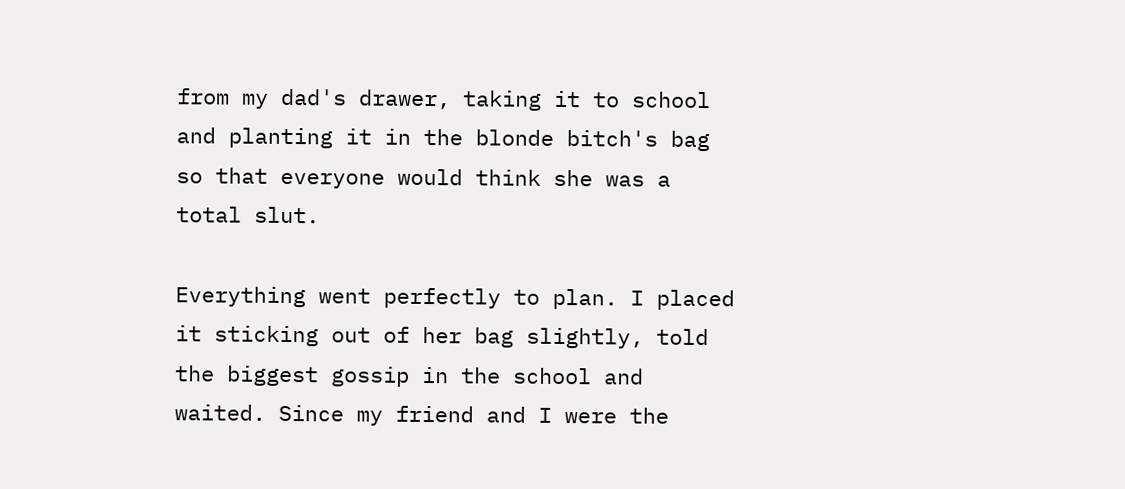from my dad's drawer, taking it to school and planting it in the blonde bitch's bag so that everyone would think she was a total slut.

Everything went perfectly to plan. I placed it sticking out of her bag slightly, told the biggest gossip in the school and waited. Since my friend and I were the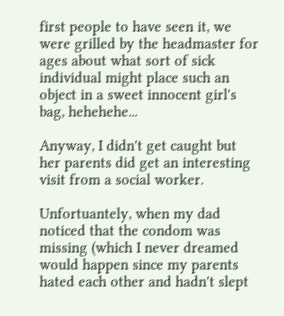first people to have seen it, we were grilled by the headmaster for ages about what sort of sick individual might place such an object in a sweet innocent girl's bag, hehehehe...

Anyway, I didn't get caught but her parents did get an interesting visit from a social worker.

Unfortuantely, when my dad noticed that the condom was missing (which I never dreamed would happen since my parents hated each other and hadn't slept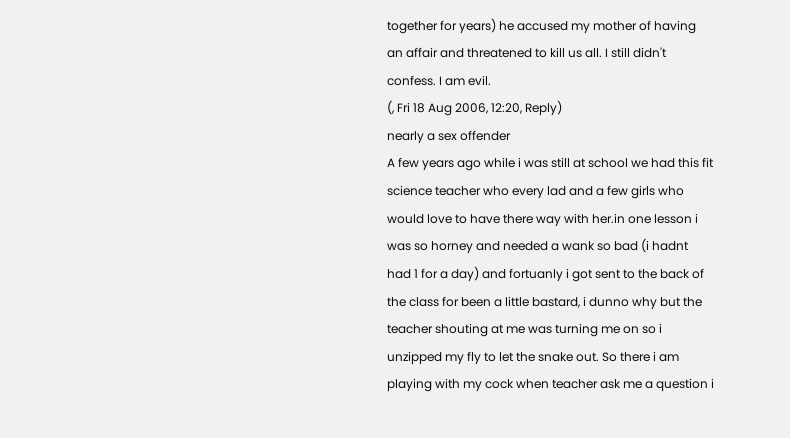together for years) he accused my mother of having an affair and threatened to kill us all. I still didn't confess. I am evil.
(, Fri 18 Aug 2006, 12:20, Reply)
nearly a sex offender
A few years ago while i was still at school we had this fit science teacher who every lad and a few girls who would love to have there way with her.in one lesson i was so horney and needed a wank so bad (i hadnt had 1 for a day) and fortuanly i got sent to the back of the class for been a little bastard, i dunno why but the teacher shouting at me was turning me on so i unzipped my fly to let the snake out. So there i am playing with my cock when teacher ask me a question i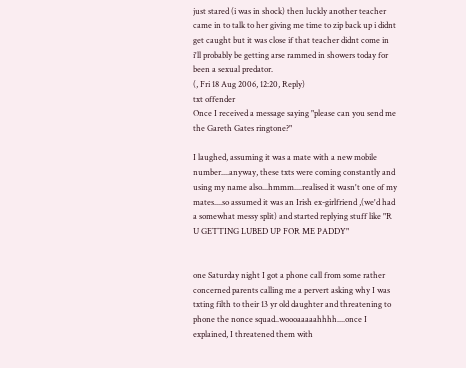just stared (i was in shock) then luckly another teacher came in to talk to her giving me time to zip back up i didnt get caught but it was close if that teacher didnt come in i'll probably be getting arse rammed in showers today for been a sexual predator.
(, Fri 18 Aug 2006, 12:20, Reply)
txt offender
Once I received a message saying "please can you send me the Gareth Gates ringtone?"

I laughed, assuming it was a mate with a new mobile number....anyway, these txts were coming constantly and using my name also...hmmm....realised it wasn't one of my mates....so assumed it was an Irish ex-girlfriend ,(we'd had a somewhat messy split) and started replying stuff like "R U GETTING LUBED UP FOR ME PADDY"


one Saturday night I got a phone call from some rather concerned parents calling me a pervert asking why I was txting filth to their 13 yr old daughter and threatening to phone the nonce squad..woooaaaaahhhh....once I explained, I threatened them with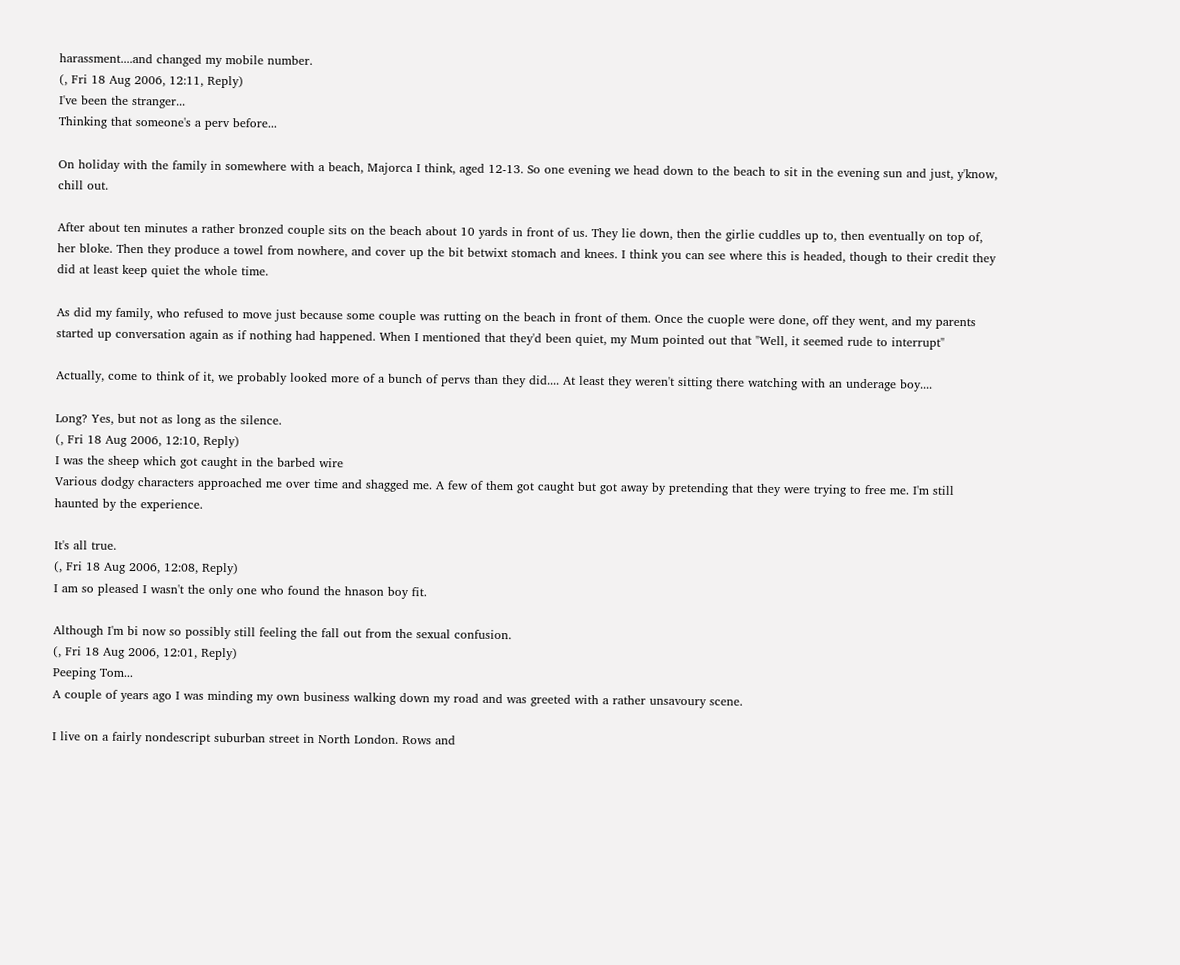harassment....and changed my mobile number.
(, Fri 18 Aug 2006, 12:11, Reply)
I've been the stranger...
Thinking that someone's a perv before...

On holiday with the family in somewhere with a beach, Majorca I think, aged 12-13. So one evening we head down to the beach to sit in the evening sun and just, y'know, chill out.

After about ten minutes a rather bronzed couple sits on the beach about 10 yards in front of us. They lie down, then the girlie cuddles up to, then eventually on top of, her bloke. Then they produce a towel from nowhere, and cover up the bit betwixt stomach and knees. I think you can see where this is headed, though to their credit they did at least keep quiet the whole time.

As did my family, who refused to move just because some couple was rutting on the beach in front of them. Once the cuople were done, off they went, and my parents started up conversation again as if nothing had happened. When I mentioned that they'd been quiet, my Mum pointed out that "Well, it seemed rude to interrupt"

Actually, come to think of it, we probably looked more of a bunch of pervs than they did.... At least they weren't sitting there watching with an underage boy....

Long? Yes, but not as long as the silence.
(, Fri 18 Aug 2006, 12:10, Reply)
I was the sheep which got caught in the barbed wire
Various dodgy characters approached me over time and shagged me. A few of them got caught but got away by pretending that they were trying to free me. I'm still haunted by the experience.

It's all true.
(, Fri 18 Aug 2006, 12:08, Reply)
I am so pleased I wasn't the only one who found the hnason boy fit.

Although I'm bi now so possibly still feeling the fall out from the sexual confusion.
(, Fri 18 Aug 2006, 12:01, Reply)
Peeping Tom...
A couple of years ago I was minding my own business walking down my road and was greeted with a rather unsavoury scene.

I live on a fairly nondescript suburban street in North London. Rows and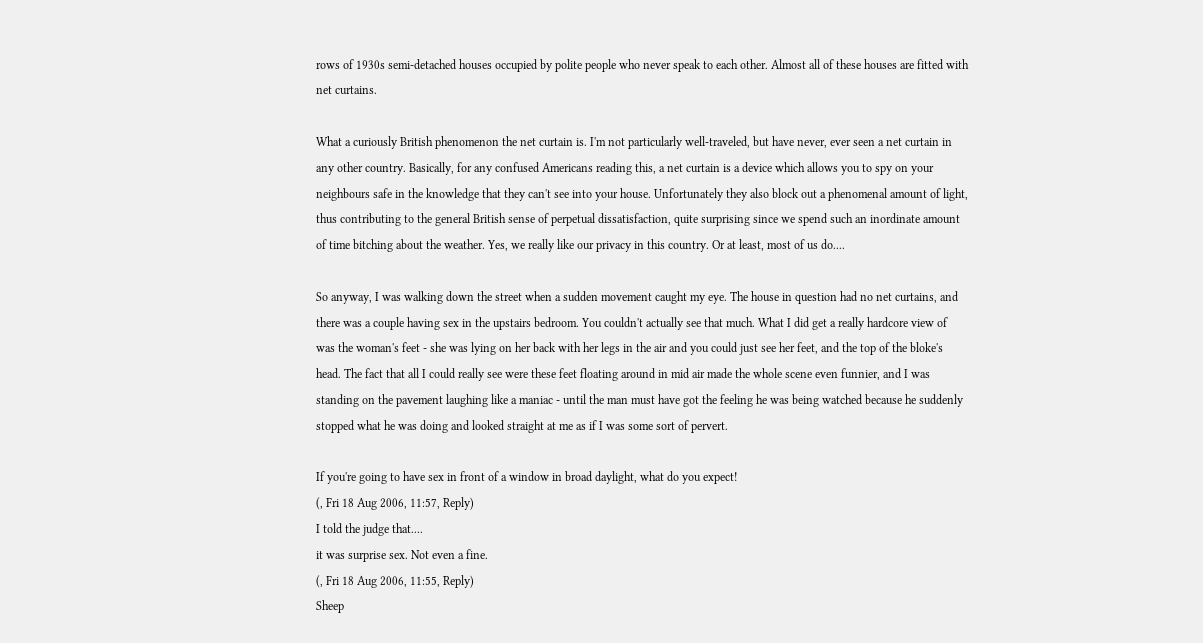rows of 1930s semi-detached houses occupied by polite people who never speak to each other. Almost all of these houses are fitted with net curtains.

What a curiously British phenomenon the net curtain is. I'm not particularly well-traveled, but have never, ever seen a net curtain in any other country. Basically, for any confused Americans reading this, a net curtain is a device which allows you to spy on your neighbours safe in the knowledge that they can't see into your house. Unfortunately they also block out a phenomenal amount of light, thus contributing to the general British sense of perpetual dissatisfaction, quite surprising since we spend such an inordinate amount of time bitching about the weather. Yes, we really like our privacy in this country. Or at least, most of us do....

So anyway, I was walking down the street when a sudden movement caught my eye. The house in question had no net curtains, and there was a couple having sex in the upstairs bedroom. You couldn't actually see that much. What I did get a really hardcore view of was the woman's feet - she was lying on her back with her legs in the air and you could just see her feet, and the top of the bloke's head. The fact that all I could really see were these feet floating around in mid air made the whole scene even funnier, and I was standing on the pavement laughing like a maniac - until the man must have got the feeling he was being watched because he suddenly stopped what he was doing and looked straight at me as if I was some sort of pervert.

If you're going to have sex in front of a window in broad daylight, what do you expect!
(, Fri 18 Aug 2006, 11:57, Reply)
I told the judge that....
it was surprise sex. Not even a fine.
(, Fri 18 Aug 2006, 11:55, Reply)
Sheep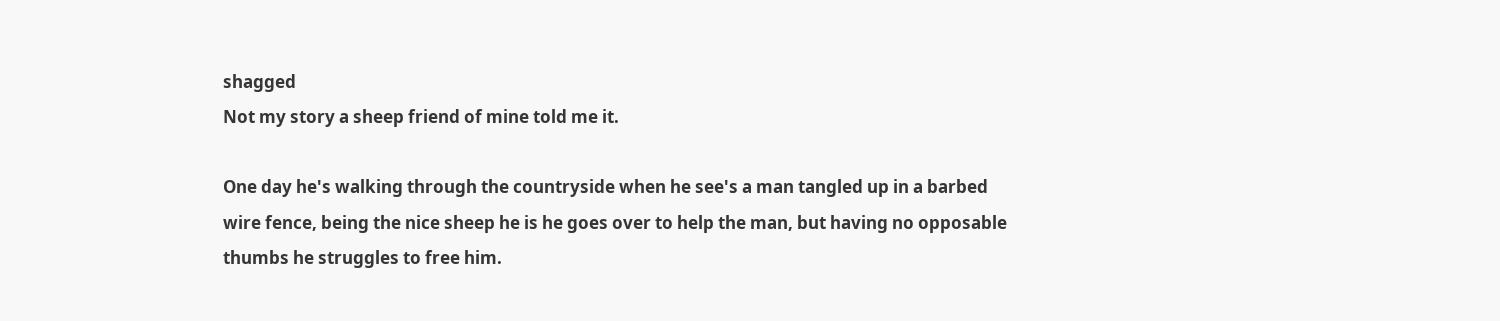shagged
Not my story a sheep friend of mine told me it.

One day he's walking through the countryside when he see's a man tangled up in a barbed wire fence, being the nice sheep he is he goes over to help the man, but having no opposable thumbs he struggles to free him.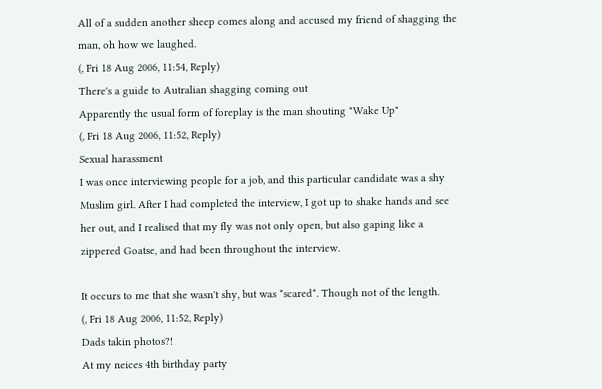All of a sudden another sheep comes along and accused my friend of shagging the man, oh how we laughed.
(, Fri 18 Aug 2006, 11:54, Reply)
There's a guide to Autralian shagging coming out
Apparently the usual form of foreplay is the man shouting "Wake Up"
(, Fri 18 Aug 2006, 11:52, Reply)
Sexual harassment
I was once interviewing people for a job, and this particular candidate was a shy Muslim girl. After I had completed the interview, I got up to shake hands and see her out, and I realised that my fly was not only open, but also gaping like a zippered Goatse, and had been throughout the interview.

It occurs to me that she wasn't shy, but was *scared*. Though not of the length.
(, Fri 18 Aug 2006, 11:52, Reply)
Dads takin photos?!
At my neices 4th birthday party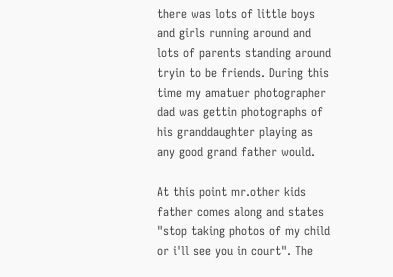there was lots of little boys and girls running around and lots of parents standing around tryin to be friends. During this time my amatuer photographer dad was gettin photographs of his granddaughter playing as any good grand father would.

At this point mr.other kids father comes along and states "stop taking photos of my child or i'll see you in court". The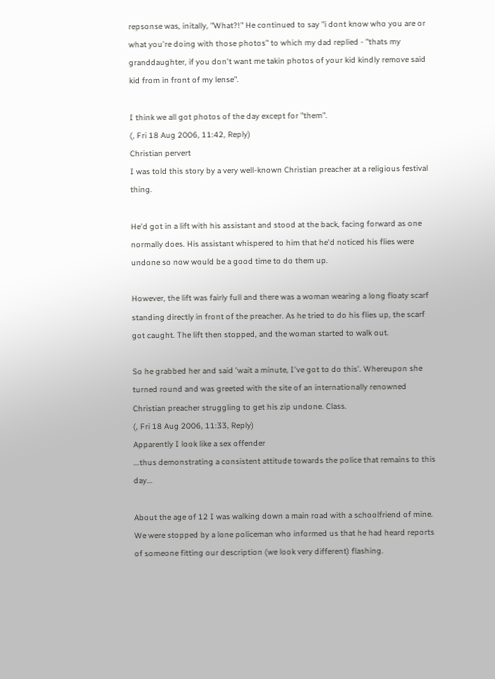repsonse was, initally, "What?!" He continued to say "i dont know who you are or what you're doing with those photos" to which my dad replied - "thats my granddaughter, if you don't want me takin photos of your kid kindly remove said kid from in front of my lense".

I think we all got photos of the day except for "them".
(, Fri 18 Aug 2006, 11:42, Reply)
Christian pervert
I was told this story by a very well-known Christian preacher at a religious festival thing.

He'd got in a lift with his assistant and stood at the back, facing forward as one normally does. His assistant whispered to him that he'd noticed his flies were undone so now would be a good time to do them up.

However, the lift was fairly full and there was a woman wearing a long floaty scarf standing directly in front of the preacher. As he tried to do his flies up, the scarf got caught. The lift then stopped, and the woman started to walk out.

So he grabbed her and said 'wait a minute, I've got to do this'. Whereupon she turned round and was greeted with the site of an internationally renowned Christian preacher struggling to get his zip undone. Class.
(, Fri 18 Aug 2006, 11:33, Reply)
Apparently I look like a sex offender
...thus demonstrating a consistent attitude towards the police that remains to this day...

About the age of 12 I was walking down a main road with a schoolfriend of mine. We were stopped by a lone policeman who informed us that he had heard reports of someone fitting our description (we look very different) flashing.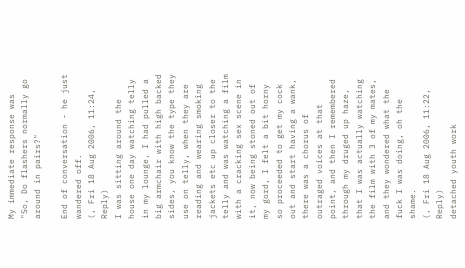My immediate response was "So, Do flashers normally go around in pairs?"

End of conversation - he just wandered off.
(, Fri 18 Aug 2006, 11:24, Reply)
I was sitting around the house one day watching telly in my lounge, I had pulled a big armchair with high backed sides, you know the type they use on telly, when they are reading and wearing smoking jackets etc up closer to the telly and was watching a film with a cracking sex scene in it, now being stoned out of my gord, I felt a bit horny so proceeded to get my cock out and start having a wank, there was a chorus of outraged voices at that point, and then I remembered through my druged up haze, that I was actually watching the film with 3 of my mates, and they wondered what the fuck I was doing, oh the shame.
(, Fri 18 Aug 2006, 11:22, Reply)
detached youth work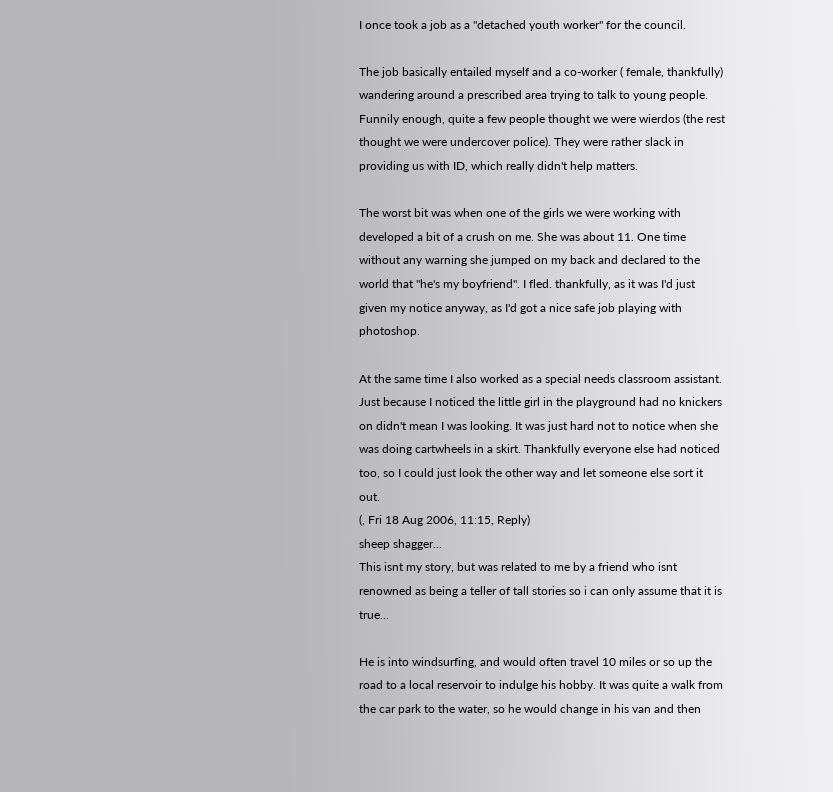I once took a job as a "detached youth worker" for the council.

The job basically entailed myself and a co-worker ( female, thankfully) wandering around a prescribed area trying to talk to young people. Funnily enough, quite a few people thought we were wierdos (the rest thought we were undercover police). They were rather slack in providing us with ID, which really didn't help matters.

The worst bit was when one of the girls we were working with developed a bit of a crush on me. She was about 11. One time without any warning she jumped on my back and declared to the world that "he's my boyfriend". I fled. thankfully, as it was I'd just given my notice anyway, as I'd got a nice safe job playing with photoshop.

At the same time I also worked as a special needs classroom assistant. Just because I noticed the little girl in the playground had no knickers on didn't mean I was looking. It was just hard not to notice when she was doing cartwheels in a skirt. Thankfully everyone else had noticed too, so I could just look the other way and let someone else sort it out.
(, Fri 18 Aug 2006, 11:15, Reply)
sheep shagger...
This isnt my story, but was related to me by a friend who isnt renowned as being a teller of tall stories so i can only assume that it is true...

He is into windsurfing, and would often travel 10 miles or so up the road to a local reservoir to indulge his hobby. It was quite a walk from the car park to the water, so he would change in his van and then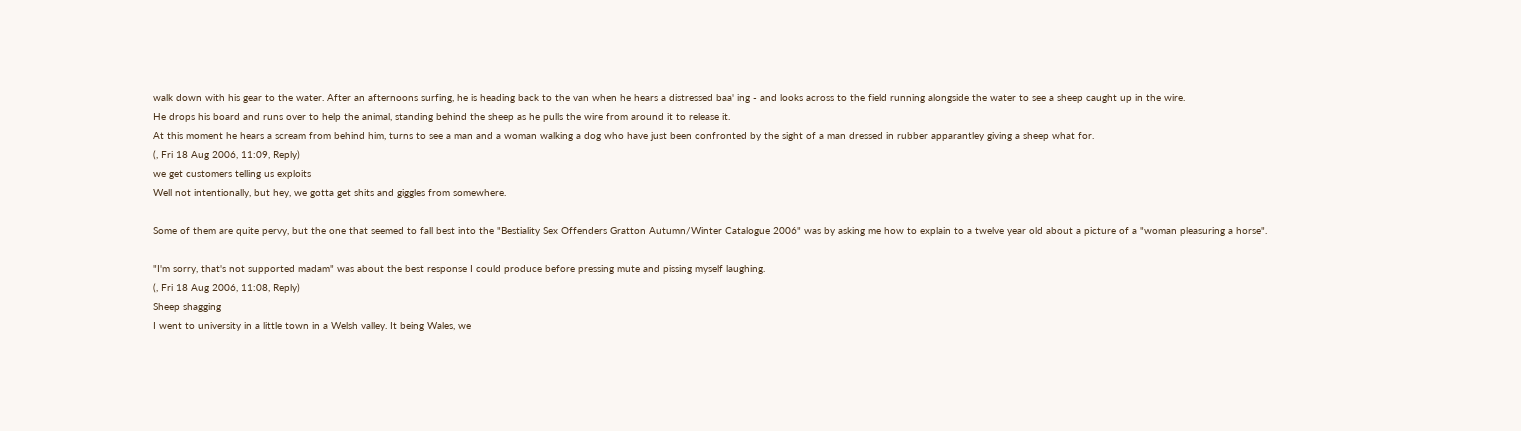walk down with his gear to the water. After an afternoons surfing, he is heading back to the van when he hears a distressed baa' ing - and looks across to the field running alongside the water to see a sheep caught up in the wire.
He drops his board and runs over to help the animal, standing behind the sheep as he pulls the wire from around it to release it.
At this moment he hears a scream from behind him, turns to see a man and a woman walking a dog who have just been confronted by the sight of a man dressed in rubber apparantley giving a sheep what for.
(, Fri 18 Aug 2006, 11:09, Reply)
we get customers telling us exploits
Well not intentionally, but hey, we gotta get shits and giggles from somewhere.

Some of them are quite pervy, but the one that seemed to fall best into the "Bestiality Sex Offenders Gratton Autumn/Winter Catalogue 2006" was by asking me how to explain to a twelve year old about a picture of a "woman pleasuring a horse".

"I'm sorry, that's not supported madam" was about the best response I could produce before pressing mute and pissing myself laughing.
(, Fri 18 Aug 2006, 11:08, Reply)
Sheep shagging
I went to university in a little town in a Welsh valley. It being Wales, we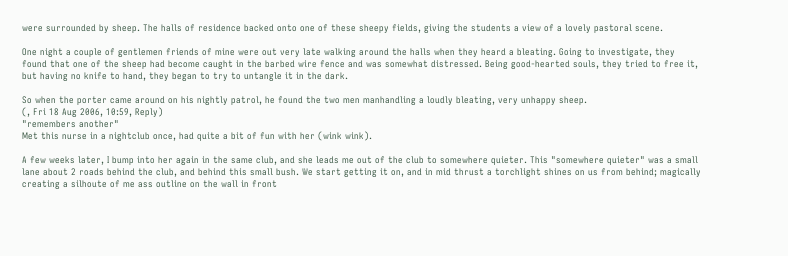were surrounded by sheep. The halls of residence backed onto one of these sheepy fields, giving the students a view of a lovely pastoral scene.

One night a couple of gentlemen friends of mine were out very late walking around the halls when they heard a bleating. Going to investigate, they found that one of the sheep had become caught in the barbed wire fence and was somewhat distressed. Being good-hearted souls, they tried to free it, but having no knife to hand, they began to try to untangle it in the dark.

So when the porter came around on his nightly patrol, he found the two men manhandling a loudly bleating, very unhappy sheep.
(, Fri 18 Aug 2006, 10:59, Reply)
"remembers another"
Met this nurse in a nightclub once, had quite a bit of fun with her (wink wink).

A few weeks later, I bump into her again in the same club, and she leads me out of the club to somewhere quieter. This "somewhere quieter" was a small lane about 2 roads behind the club, and behind this small bush. We start getting it on, and in mid thrust a torchlight shines on us from behind; magically creating a silhoute of me ass outline on the wall in front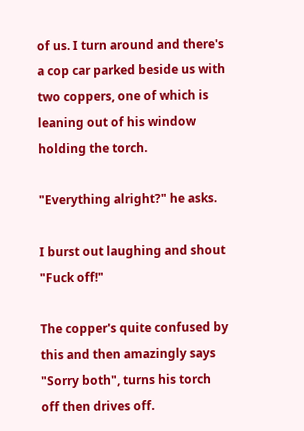of us. I turn around and there's a cop car parked beside us with two coppers, one of which is leaning out of his window holding the torch.

"Everything alright?" he asks.

I burst out laughing and shout "Fuck off!"

The copper's quite confused by this and then amazingly says "Sorry both", turns his torch off then drives off.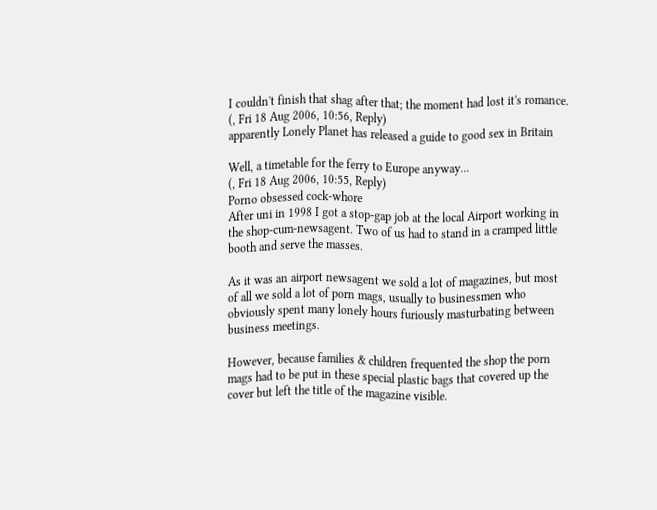I couldn't finish that shag after that; the moment had lost it's romance.
(, Fri 18 Aug 2006, 10:56, Reply)
apparently Lonely Planet has released a guide to good sex in Britain

Well, a timetable for the ferry to Europe anyway...
(, Fri 18 Aug 2006, 10:55, Reply)
Porno obsessed cock-whore
After uni in 1998 I got a stop-gap job at the local Airport working in the shop-cum-newsagent. Two of us had to stand in a cramped little booth and serve the masses.

As it was an airport newsagent we sold a lot of magazines, but most of all we sold a lot of porn mags, usually to businessmen who obviously spent many lonely hours furiously masturbating between business meetings.

However, because families & children frequented the shop the porn mags had to be put in these special plastic bags that covered up the cover but left the title of the magazine visible.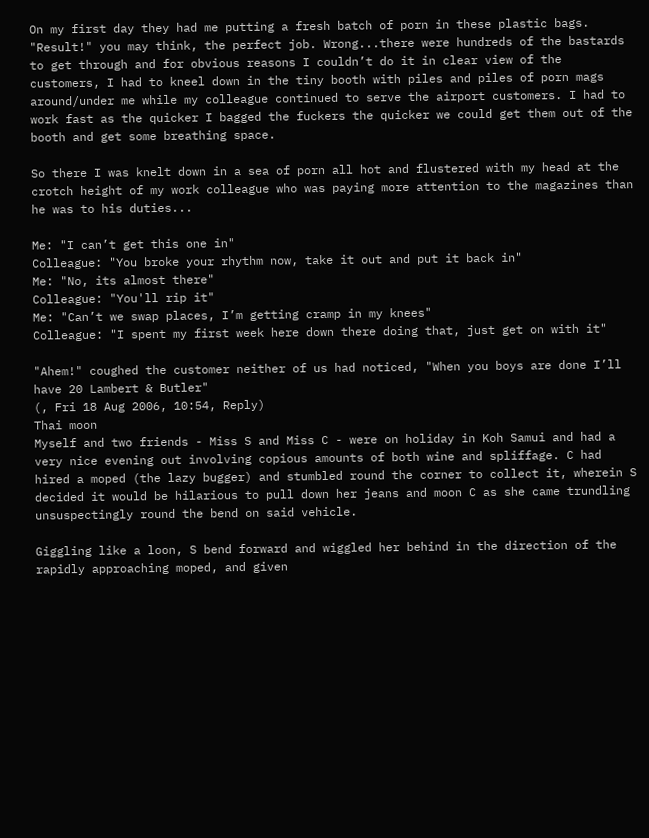On my first day they had me putting a fresh batch of porn in these plastic bags. "Result!" you may think, the perfect job. Wrong...there were hundreds of the bastards to get through and for obvious reasons I couldn’t do it in clear view of the customers, I had to kneel down in the tiny booth with piles and piles of porn mags around/under me while my colleague continued to serve the airport customers. I had to work fast as the quicker I bagged the fuckers the quicker we could get them out of the booth and get some breathing space.

So there I was knelt down in a sea of porn all hot and flustered with my head at the crotch height of my work colleague who was paying more attention to the magazines than he was to his duties...

Me: "I can’t get this one in"
Colleague: "You broke your rhythm now, take it out and put it back in"
Me: "No, its almost there"
Colleague: "You'll rip it"
Me: "Can’t we swap places, I’m getting cramp in my knees"
Colleague: "I spent my first week here down there doing that, just get on with it"

"Ahem!" coughed the customer neither of us had noticed, "When you boys are done I’ll have 20 Lambert & Butler"
(, Fri 18 Aug 2006, 10:54, Reply)
Thai moon
Myself and two friends - Miss S and Miss C - were on holiday in Koh Samui and had a very nice evening out involving copious amounts of both wine and spliffage. C had hired a moped (the lazy bugger) and stumbled round the corner to collect it, wherein S decided it would be hilarious to pull down her jeans and moon C as she came trundling unsuspectingly round the bend on said vehicle.

Giggling like a loon, S bend forward and wiggled her behind in the direction of the rapidly approaching moped, and given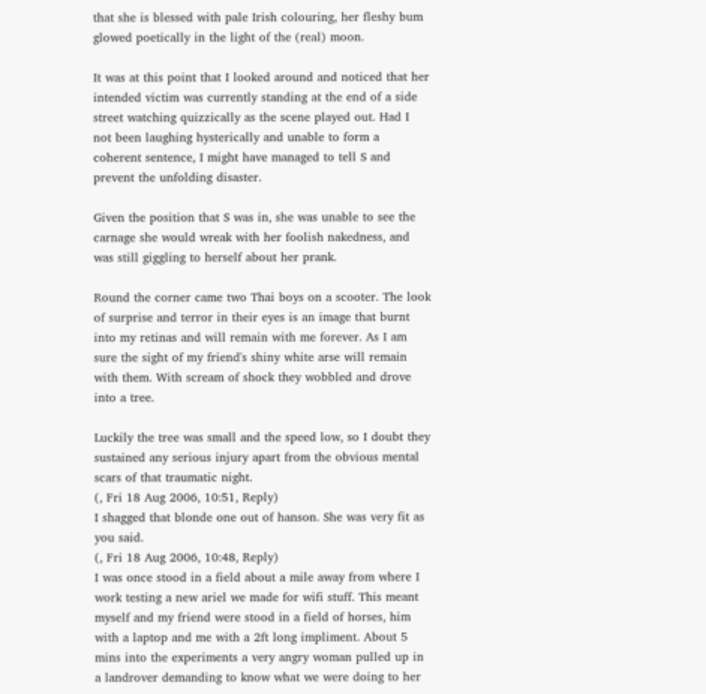that she is blessed with pale Irish colouring, her fleshy bum glowed poetically in the light of the (real) moon.

It was at this point that I looked around and noticed that her intended victim was currently standing at the end of a side street watching quizzically as the scene played out. Had I not been laughing hysterically and unable to form a coherent sentence, I might have managed to tell S and prevent the unfolding disaster.

Given the position that S was in, she was unable to see the carnage she would wreak with her foolish nakedness, and was still giggling to herself about her prank.

Round the corner came two Thai boys on a scooter. The look of surprise and terror in their eyes is an image that burnt into my retinas and will remain with me forever. As I am sure the sight of my friend's shiny white arse will remain with them. With scream of shock they wobbled and drove into a tree.

Luckily the tree was small and the speed low, so I doubt they sustained any serious injury apart from the obvious mental scars of that traumatic night.
(, Fri 18 Aug 2006, 10:51, Reply)
I shagged that blonde one out of hanson. She was very fit as you said.
(, Fri 18 Aug 2006, 10:48, Reply)
I was once stood in a field about a mile away from where I work testing a new ariel we made for wifi stuff. This meant myself and my friend were stood in a field of horses, him with a laptop and me with a 2ft long impliment. About 5 mins into the experiments a very angry woman pulled up in a landrover demanding to know what we were doing to her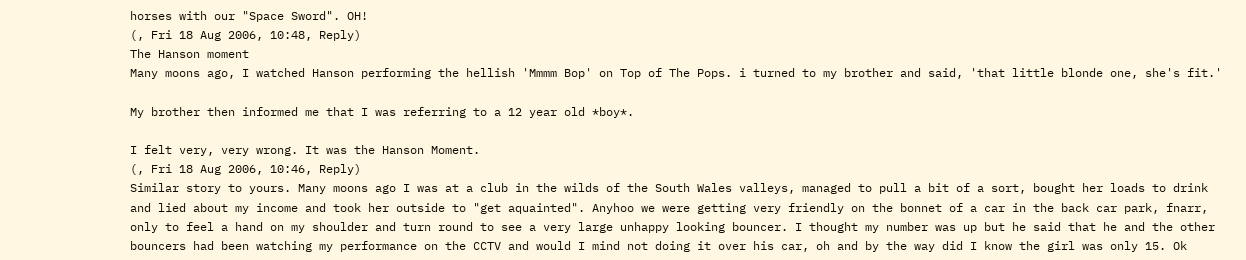horses with our "Space Sword". OH!
(, Fri 18 Aug 2006, 10:48, Reply)
The Hanson moment
Many moons ago, I watched Hanson performing the hellish 'Mmmm Bop' on Top of The Pops. i turned to my brother and said, 'that little blonde one, she's fit.'

My brother then informed me that I was referring to a 12 year old *boy*.

I felt very, very wrong. It was the Hanson Moment.
(, Fri 18 Aug 2006, 10:46, Reply)
Similar story to yours. Many moons ago I was at a club in the wilds of the South Wales valleys, managed to pull a bit of a sort, bought her loads to drink and lied about my income and took her outside to "get aquainted". Anyhoo we were getting very friendly on the bonnet of a car in the back car park, fnarr, only to feel a hand on my shoulder and turn round to see a very large unhappy looking bouncer. I thought my number was up but he said that he and the other bouncers had been watching my performance on the CCTV and would I mind not doing it over his car, oh and by the way did I know the girl was only 15. Ok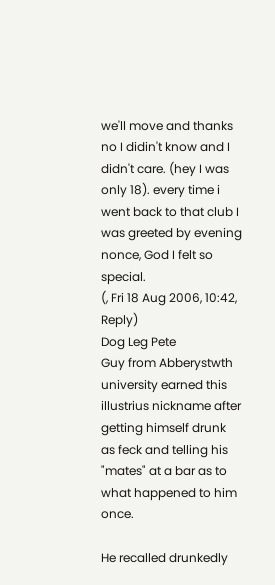we'll move and thanks no I didin't know and I didn't care. (hey I was only 18). every time i went back to that club I was greeted by evening nonce, God I felt so special.
(, Fri 18 Aug 2006, 10:42, Reply)
Dog Leg Pete
Guy from Abberystwth university earned this illustrius nickname after getting himself drunk as feck and telling his "mates" at a bar as to what happened to him once.

He recalled drunkedly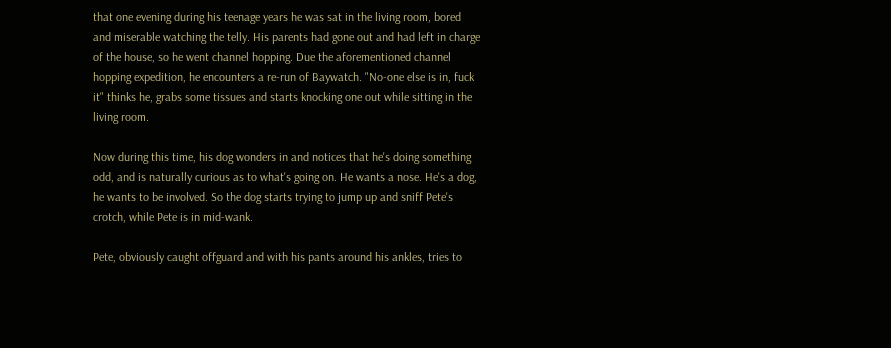that one evening during his teenage years he was sat in the living room, bored and miserable watching the telly. His parents had gone out and had left in charge of the house, so he went channel hopping. Due the aforementioned channel hopping expedition, he encounters a re-run of Baywatch. "No-one else is in, fuck it" thinks he, grabs some tissues and starts knocking one out while sitting in the living room.

Now during this time, his dog wonders in and notices that he's doing something odd, and is naturally curious as to what's going on. He wants a nose. He's a dog, he wants to be involved. So the dog starts trying to jump up and sniff Pete's crotch, while Pete is in mid-wank.

Pete, obviously caught offguard and with his pants around his ankles, tries to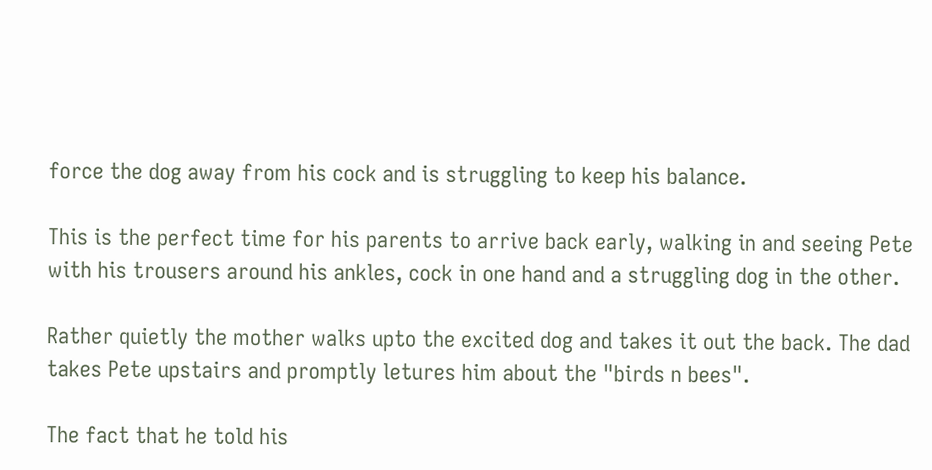force the dog away from his cock and is struggling to keep his balance.

This is the perfect time for his parents to arrive back early, walking in and seeing Pete with his trousers around his ankles, cock in one hand and a struggling dog in the other.

Rather quietly the mother walks upto the excited dog and takes it out the back. The dad takes Pete upstairs and promptly letures him about the "birds n bees".

The fact that he told his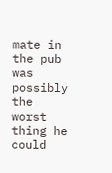mate in the pub was possibly the worst thing he could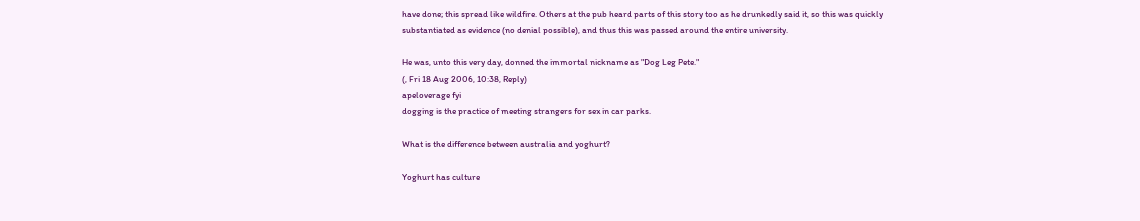have done; this spread like wildfire. Others at the pub heard parts of this story too as he drunkedly said it, so this was quickly substantiated as evidence (no denial possible), and thus this was passed around the entire university.

He was, unto this very day, donned the immortal nickname as "Dog Leg Pete."
(, Fri 18 Aug 2006, 10:38, Reply)
apeloverage fyi
dogging is the practice of meeting strangers for sex in car parks.

What is the difference between australia and yoghurt?

Yoghurt has culture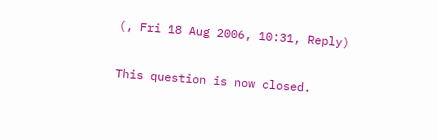(, Fri 18 Aug 2006, 10:31, Reply)

This question is now closed.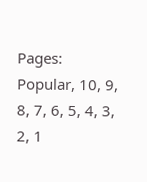Pages: Popular, 10, 9, 8, 7, 6, 5, 4, 3, 2, 1